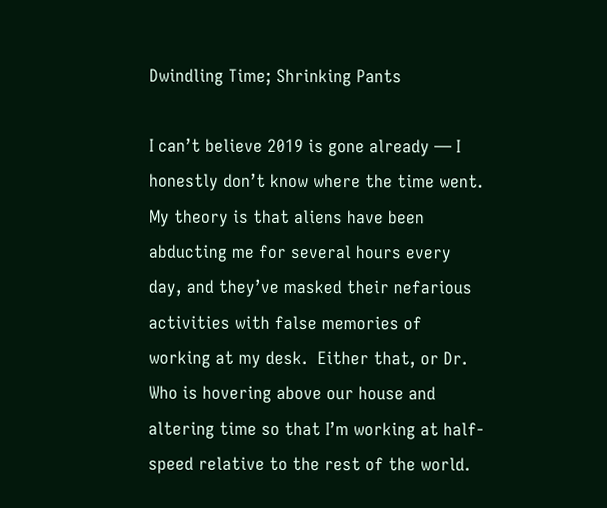Dwindling Time; Shrinking Pants

I can’t believe 2019 is gone already — I honestly don’t know where the time went.  My theory is that aliens have been abducting me for several hours every day, and they’ve masked their nefarious activities with false memories of working at my desk.  Either that, or Dr. Who is hovering above our house and altering time so that I’m working at half-speed relative to the rest of the world.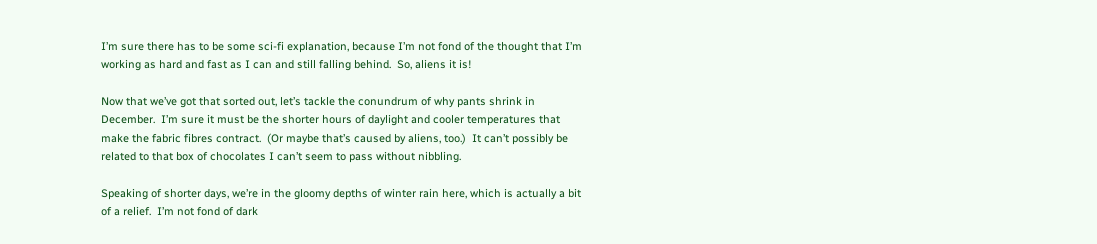I’m sure there has to be some sci-fi explanation, because I’m not fond of the thought that I’m working as hard and fast as I can and still falling behind.  So, aliens it is!

Now that we’ve got that sorted out, let’s tackle the conundrum of why pants shrink in December.  I’m sure it must be the shorter hours of daylight and cooler temperatures that make the fabric fibres contract.  (Or maybe that’s caused by aliens, too.)  It can’t possibly be related to that box of chocolates I can’t seem to pass without nibbling.

Speaking of shorter days, we’re in the gloomy depths of winter rain here, which is actually a bit of a relief.  I’m not fond of dark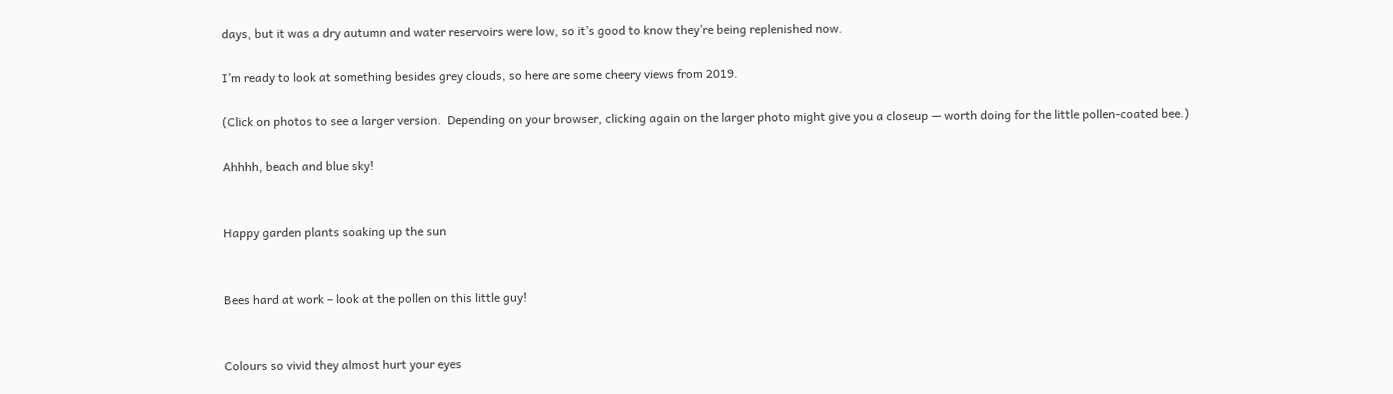days, but it was a dry autumn and water reservoirs were low, so it’s good to know they’re being replenished now.

I’m ready to look at something besides grey clouds, so here are some cheery views from 2019.

(Click on photos to see a larger version.  Depending on your browser, clicking again on the larger photo might give you a closeup — worth doing for the little pollen-coated bee.)

Ahhhh, beach and blue sky!


Happy garden plants soaking up the sun


Bees hard at work – look at the pollen on this little guy!


Colours so vivid they almost hurt your eyes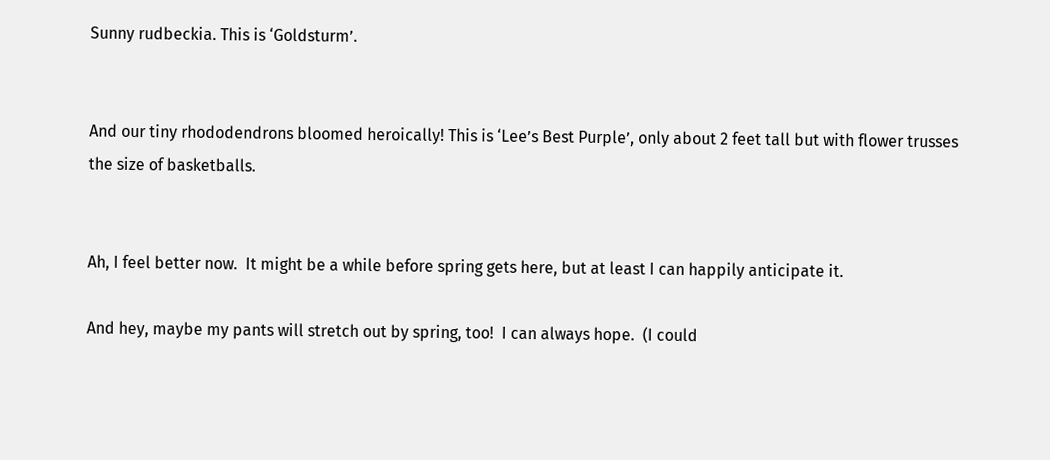Sunny rudbeckia. This is ‘Goldsturm’.


And our tiny rhododendrons bloomed heroically! This is ‘Lee’s Best Purple’, only about 2 feet tall but with flower trusses the size of basketballs.


Ah, I feel better now.  It might be a while before spring gets here, but at least I can happily anticipate it.

And hey, maybe my pants will stretch out by spring, too!  I can always hope.  (I could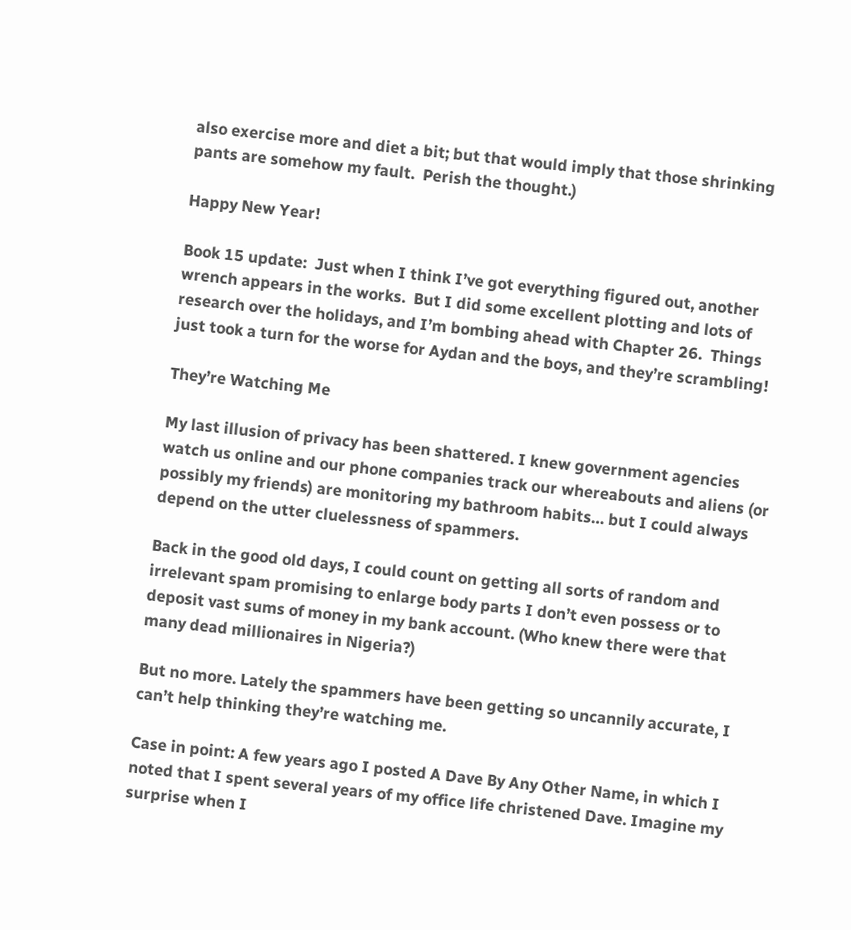also exercise more and diet a bit; but that would imply that those shrinking pants are somehow my fault.  Perish the thought.)

Happy New Year!

Book 15 update:  Just when I think I’ve got everything figured out, another wrench appears in the works.  But I did some excellent plotting and lots of research over the holidays, and I’m bombing ahead with Chapter 26.  Things just took a turn for the worse for Aydan and the boys, and they’re scrambling!

They’re Watching Me

My last illusion of privacy has been shattered. I knew government agencies watch us online and our phone companies track our whereabouts and aliens (or possibly my friends) are monitoring my bathroom habits… but I could always depend on the utter cluelessness of spammers.

Back in the good old days, I could count on getting all sorts of random and irrelevant spam promising to enlarge body parts I don’t even possess or to deposit vast sums of money in my bank account. (Who knew there were that many dead millionaires in Nigeria?)

But no more. Lately the spammers have been getting so uncannily accurate, I can’t help thinking they’re watching me.

Case in point: A few years ago I posted A Dave By Any Other Name, in which I noted that I spent several years of my office life christened Dave. Imagine my surprise when I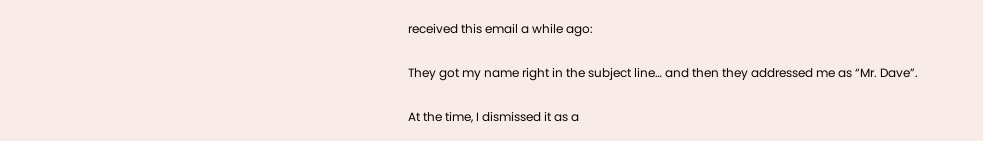received this email a while ago:

They got my name right in the subject line… and then they addressed me as “Mr. Dave”.

At the time, I dismissed it as a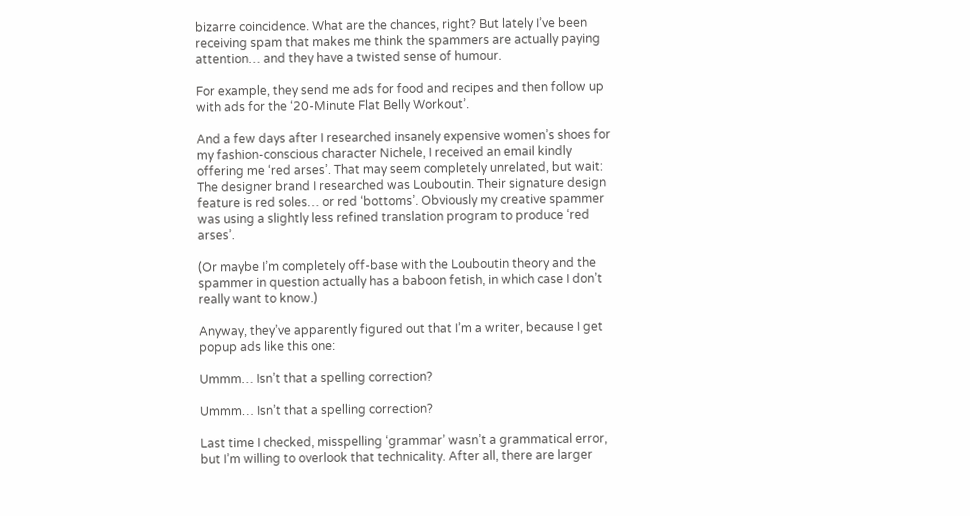bizarre coincidence. What are the chances, right? But lately I’ve been receiving spam that makes me think the spammers are actually paying attention… and they have a twisted sense of humour.

For example, they send me ads for food and recipes and then follow up with ads for the ‘20-Minute Flat Belly Workout’.

And a few days after I researched insanely expensive women’s shoes for my fashion-conscious character Nichele, I received an email kindly offering me ‘red arses’. That may seem completely unrelated, but wait:  The designer brand I researched was Louboutin. Their signature design feature is red soles… or red ‘bottoms’. Obviously my creative spammer was using a slightly less refined translation program to produce ‘red arses’.

(Or maybe I’m completely off-base with the Louboutin theory and the spammer in question actually has a baboon fetish, in which case I don’t really want to know.)

Anyway, they’ve apparently figured out that I’m a writer, because I get popup ads like this one:

Ummm… Isn’t that a spelling correction?

Ummm… Isn’t that a spelling correction?

Last time I checked, misspelling ‘grammar’ wasn’t a grammatical error, but I’m willing to overlook that technicality. After all, there are larger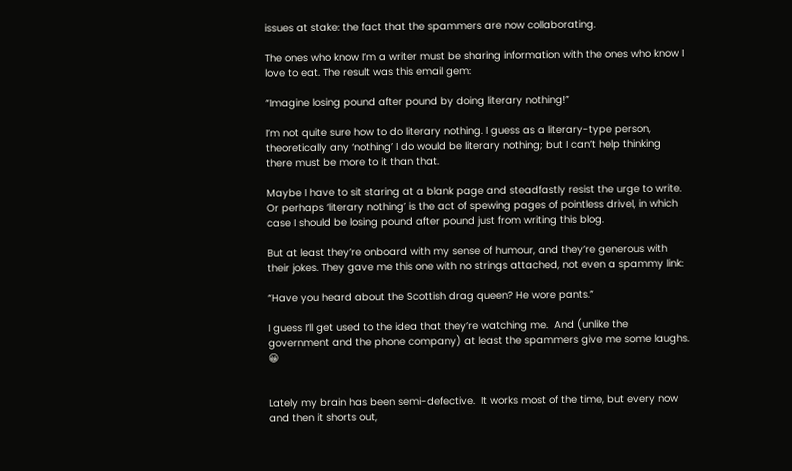issues at stake: the fact that the spammers are now collaborating.

The ones who know I’m a writer must be sharing information with the ones who know I love to eat. The result was this email gem:

“Imagine losing pound after pound by doing literary nothing!”

I’m not quite sure how to do literary nothing. I guess as a literary-type person, theoretically any ‘nothing’ I do would be literary nothing; but I can’t help thinking there must be more to it than that.

Maybe I have to sit staring at a blank page and steadfastly resist the urge to write. Or perhaps ‘literary nothing’ is the act of spewing pages of pointless drivel, in which case I should be losing pound after pound just from writing this blog.

But at least they’re onboard with my sense of humour, and they’re generous with their jokes. They gave me this one with no strings attached, not even a spammy link:

“Have you heard about the Scottish drag queen? He wore pants.”

I guess I’ll get used to the idea that they’re watching me.  And (unlike the government and the phone company) at least the spammers give me some laughs. 😀


Lately my brain has been semi-defective.  It works most of the time, but every now and then it shorts out,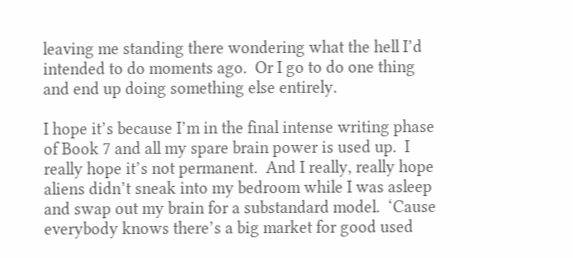leaving me standing there wondering what the hell I’d intended to do moments ago.  Or I go to do one thing and end up doing something else entirely.

I hope it’s because I’m in the final intense writing phase of Book 7 and all my spare brain power is used up.  I really hope it’s not permanent.  And I really, really hope aliens didn’t sneak into my bedroom while I was asleep and swap out my brain for a substandard model.  ‘Cause everybody knows there’s a big market for good used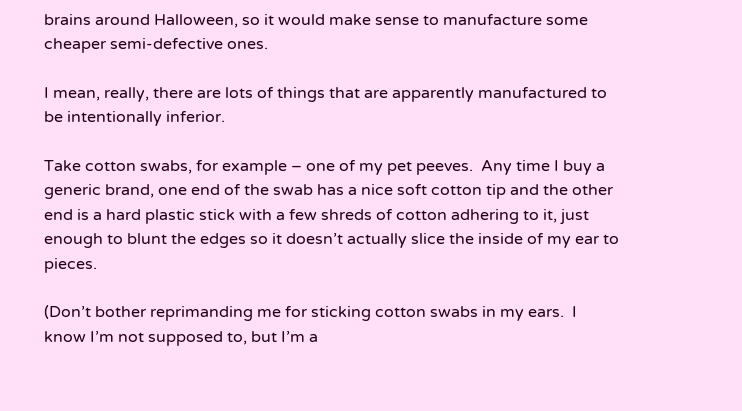brains around Halloween, so it would make sense to manufacture some cheaper semi-defective ones.

I mean, really, there are lots of things that are apparently manufactured to be intentionally inferior.

Take cotton swabs, for example – one of my pet peeves.  Any time I buy a generic brand, one end of the swab has a nice soft cotton tip and the other end is a hard plastic stick with a few shreds of cotton adhering to it, just enough to blunt the edges so it doesn’t actually slice the inside of my ear to pieces.

(Don’t bother reprimanding me for sticking cotton swabs in my ears.  I know I’m not supposed to, but I’m a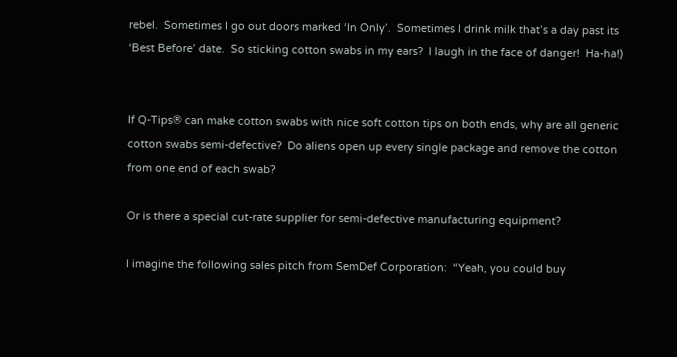rebel.  Sometimes I go out doors marked ‘In Only’.  Sometimes I drink milk that’s a day past its ‘Best Before’ date.  So sticking cotton swabs in my ears?  I laugh in the face of danger!  Ha-ha!)


If Q-Tips® can make cotton swabs with nice soft cotton tips on both ends, why are all generic cotton swabs semi-defective?  Do aliens open up every single package and remove the cotton from one end of each swab?

Or is there a special cut-rate supplier for semi-defective manufacturing equipment?

I imagine the following sales pitch from SemDef Corporation:  “Yeah, you could buy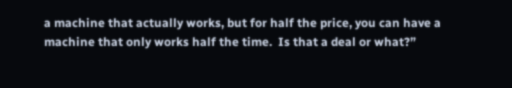a machine that actually works, but for half the price, you can have a machine that only works half the time.  Is that a deal or what?”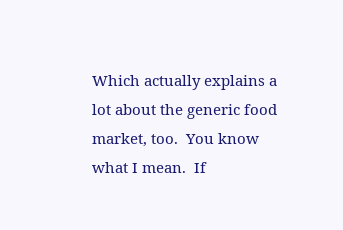Which actually explains a lot about the generic food market, too.  You know what I mean.  If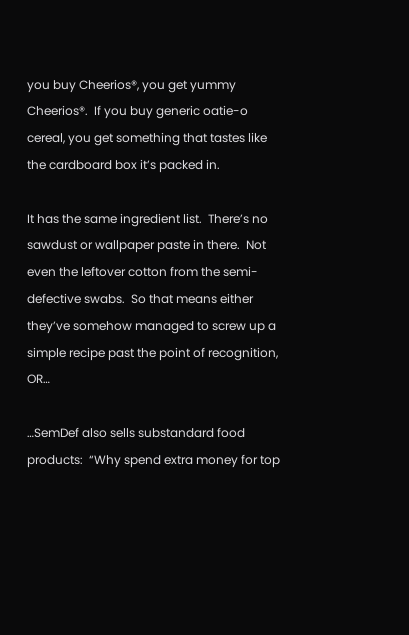you buy Cheerios®, you get yummy Cheerios®.  If you buy generic oatie-o cereal, you get something that tastes like the cardboard box it’s packed in.

It has the same ingredient list.  There’s no sawdust or wallpaper paste in there.  Not even the leftover cotton from the semi-defective swabs.  So that means either they’ve somehow managed to screw up a simple recipe past the point of recognition, OR…

…SemDef also sells substandard food products:  “Why spend extra money for top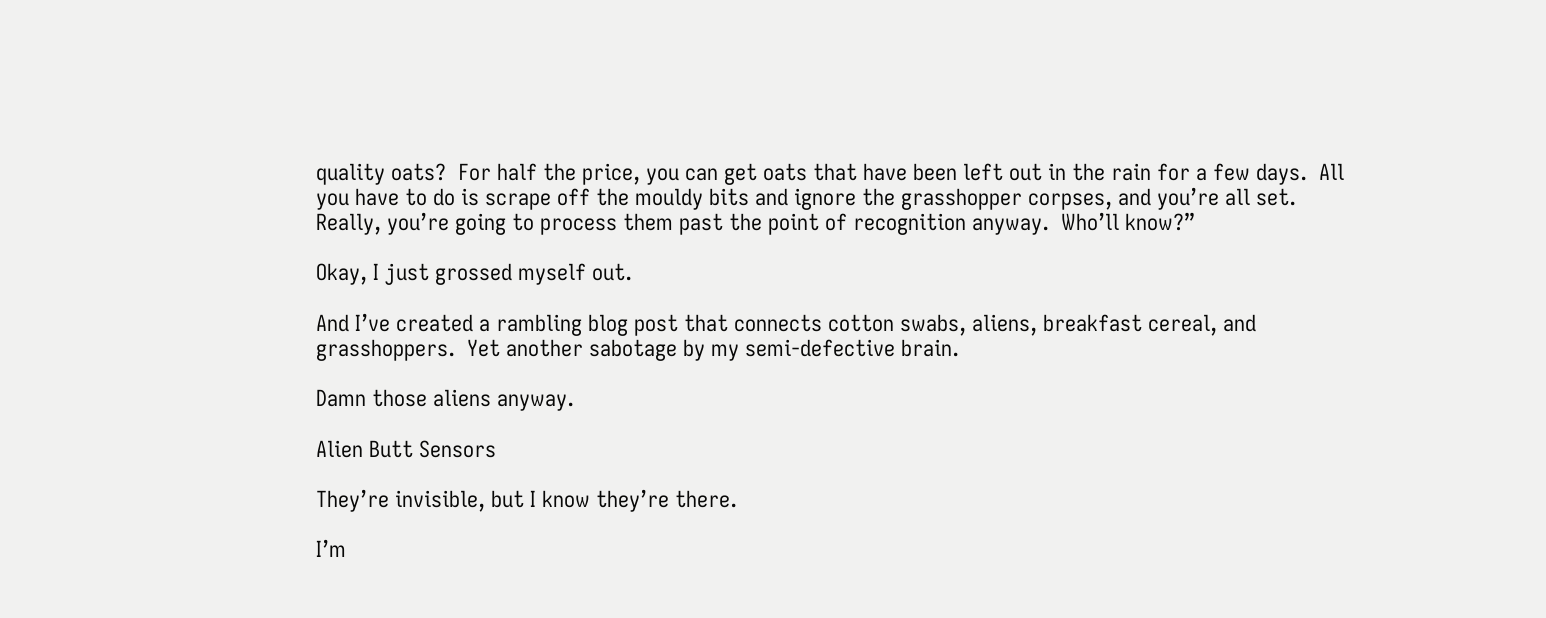quality oats?  For half the price, you can get oats that have been left out in the rain for a few days.  All you have to do is scrape off the mouldy bits and ignore the grasshopper corpses, and you’re all set.  Really, you’re going to process them past the point of recognition anyway.  Who’ll know?”

Okay, I just grossed myself out.

And I’ve created a rambling blog post that connects cotton swabs, aliens, breakfast cereal, and grasshoppers.  Yet another sabotage by my semi-defective brain.

Damn those aliens anyway.

Alien Butt Sensors

They’re invisible, but I know they’re there.

I’m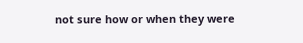not sure how or when they were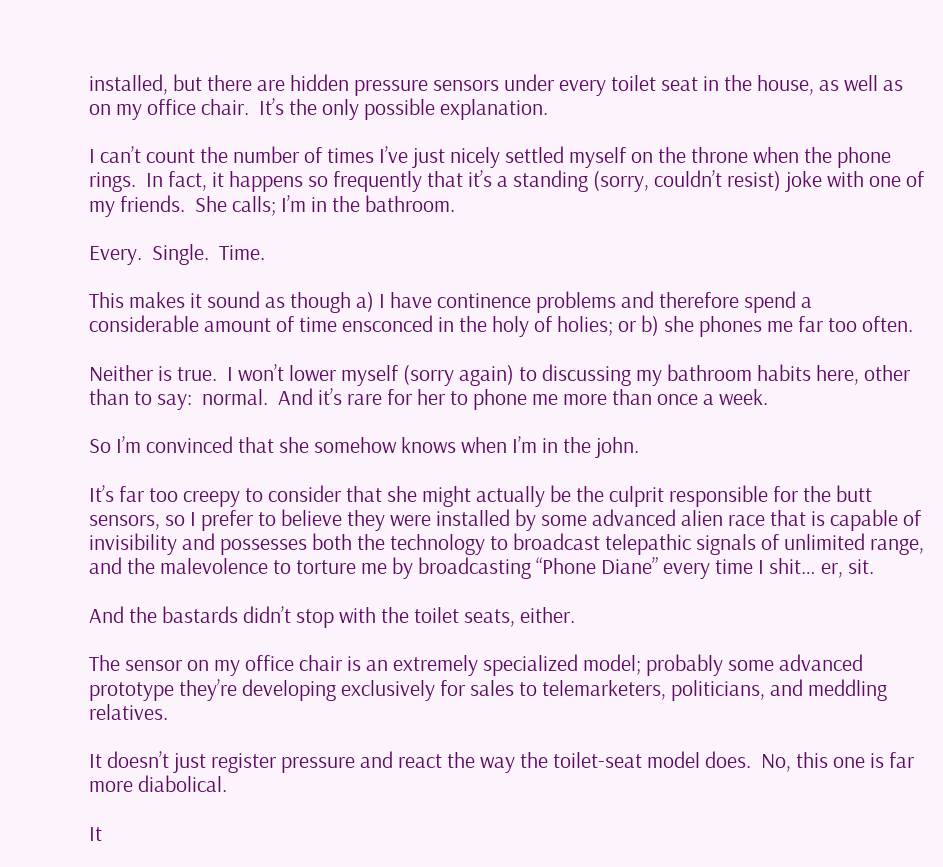installed, but there are hidden pressure sensors under every toilet seat in the house, as well as on my office chair.  It’s the only possible explanation.

I can’t count the number of times I’ve just nicely settled myself on the throne when the phone rings.  In fact, it happens so frequently that it’s a standing (sorry, couldn’t resist) joke with one of my friends.  She calls; I’m in the bathroom.

Every.  Single.  Time.

This makes it sound as though a) I have continence problems and therefore spend a considerable amount of time ensconced in the holy of holies; or b) she phones me far too often.

Neither is true.  I won’t lower myself (sorry again) to discussing my bathroom habits here, other than to say:  normal.  And it’s rare for her to phone me more than once a week.

So I’m convinced that she somehow knows when I’m in the john.

It’s far too creepy to consider that she might actually be the culprit responsible for the butt sensors, so I prefer to believe they were installed by some advanced alien race that is capable of invisibility and possesses both the technology to broadcast telepathic signals of unlimited range, and the malevolence to torture me by broadcasting “Phone Diane” every time I shit… er, sit.

And the bastards didn’t stop with the toilet seats, either.

The sensor on my office chair is an extremely specialized model; probably some advanced prototype they’re developing exclusively for sales to telemarketers, politicians, and meddling relatives.

It doesn’t just register pressure and react the way the toilet-seat model does.  No, this one is far more diabolical.

It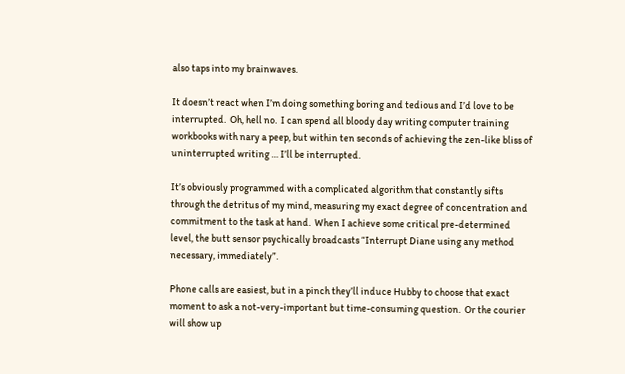also taps into my brainwaves.

It doesn’t react when I’m doing something boring and tedious and I’d love to be interrupted.  Oh, hell no.  I can spend all bloody day writing computer training workbooks with nary a peep, but within ten seconds of achieving the zen-like bliss of uninterrupted writing … I’ll be interrupted.

It’s obviously programmed with a complicated algorithm that constantly sifts through the detritus of my mind, measuring my exact degree of concentration and commitment to the task at hand.  When I achieve some critical pre-determined level, the butt sensor psychically broadcasts “Interrupt Diane using any method necessary, immediately”.

Phone calls are easiest, but in a pinch they’ll induce Hubby to choose that exact moment to ask a not-very-important but time-consuming question.  Or the courier will show up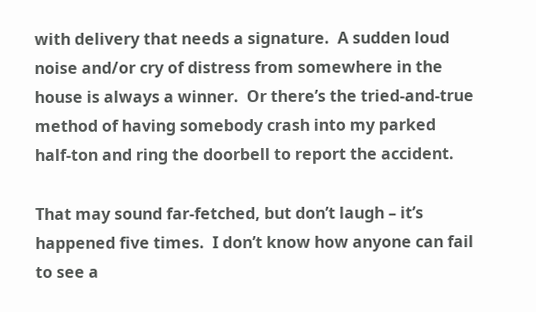with delivery that needs a signature.  A sudden loud noise and/or cry of distress from somewhere in the house is always a winner.  Or there’s the tried-and-true method of having somebody crash into my parked
half-ton and ring the doorbell to report the accident.

That may sound far-fetched, but don’t laugh – it’s happened five times.  I don’t know how anyone can fail to see a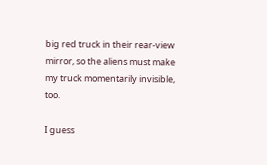big red truck in their rear-view mirror, so the aliens must make my truck momentarily invisible, too.

I guess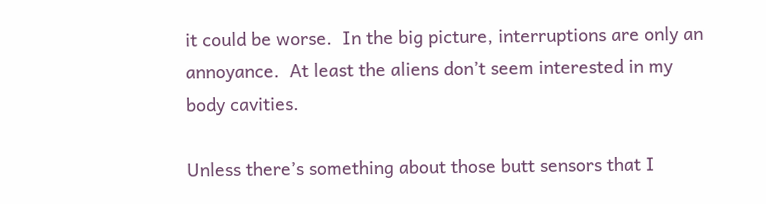it could be worse.  In the big picture, interruptions are only an annoyance.  At least the aliens don’t seem interested in my body cavities.

Unless there’s something about those butt sensors that I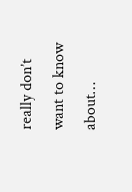really don’t want to know about…